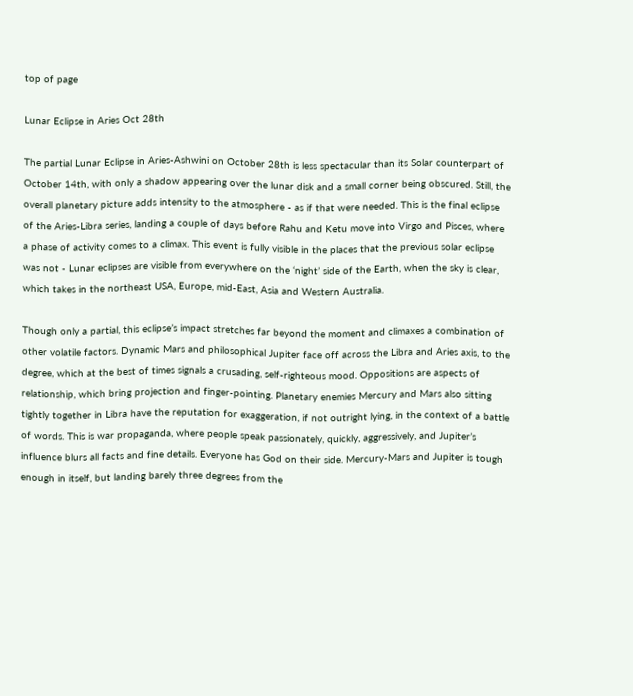top of page

Lunar Eclipse in Aries Oct 28th

The partial Lunar Eclipse in Aries-Ashwini on October 28th is less spectacular than its Solar counterpart of October 14th, with only a shadow appearing over the lunar disk and a small corner being obscured. Still, the overall planetary picture adds intensity to the atmosphere - as if that were needed. This is the final eclipse of the Aries-Libra series, landing a couple of days before Rahu and Ketu move into Virgo and Pisces, where a phase of activity comes to a climax. This event is fully visible in the places that the previous solar eclipse was not - Lunar eclipses are visible from everywhere on the ‘night’ side of the Earth, when the sky is clear, which takes in the northeast USA, Europe, mid-East, Asia and Western Australia.

Though only a partial, this eclipse’s impact stretches far beyond the moment and climaxes a combination of other volatile factors. Dynamic Mars and philosophical Jupiter face off across the Libra and Aries axis, to the degree, which at the best of times signals a crusading, self-righteous mood. Oppositions are aspects of relationship, which bring projection and finger-pointing. Planetary enemies Mercury and Mars also sitting tightly together in Libra have the reputation for exaggeration, if not outright lying, in the context of a battle of words. This is war propaganda, where people speak passionately, quickly, aggressively, and Jupiter’s influence blurs all facts and fine details. Everyone has God on their side. Mercury-Mars and Jupiter is tough enough in itself, but landing barely three degrees from the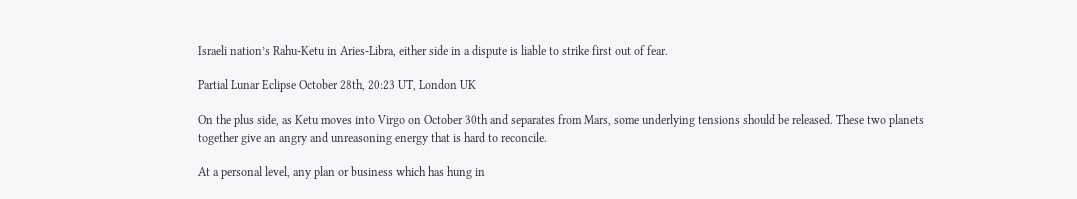Israeli nation’s Rahu-Ketu in Aries-Libra, either side in a dispute is liable to strike first out of fear.

Partial Lunar Eclipse October 28th, 20:23 UT, London UK

On the plus side, as Ketu moves into Virgo on October 30th and separates from Mars, some underlying tensions should be released. These two planets together give an angry and unreasoning energy that is hard to reconcile.

At a personal level, any plan or business which has hung in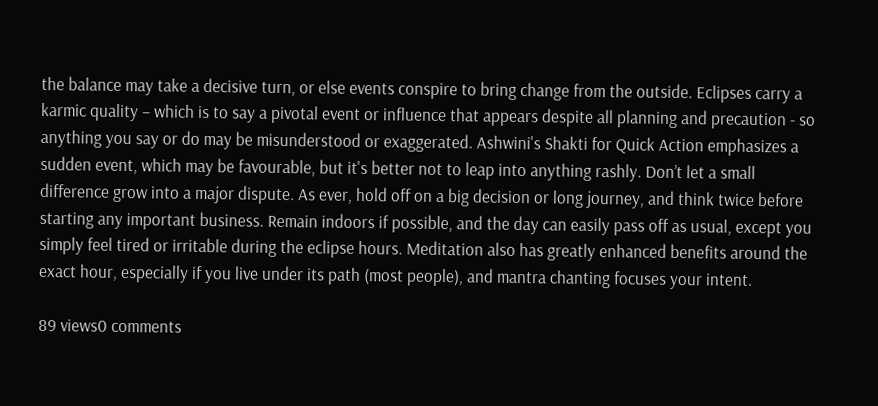the balance may take a decisive turn, or else events conspire to bring change from the outside. Eclipses carry a karmic quality – which is to say a pivotal event or influence that appears despite all planning and precaution - so anything you say or do may be misunderstood or exaggerated. Ashwini's Shakti for Quick Action emphasizes a sudden event, which may be favourable, but it's better not to leap into anything rashly. Don’t let a small difference grow into a major dispute. As ever, hold off on a big decision or long journey, and think twice before starting any important business. Remain indoors if possible, and the day can easily pass off as usual, except you simply feel tired or irritable during the eclipse hours. Meditation also has greatly enhanced benefits around the exact hour, especially if you live under its path (most people), and mantra chanting focuses your intent.

89 views0 comments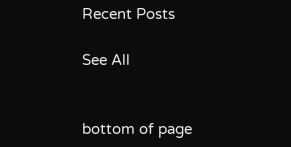Recent Posts

See All


bottom of page